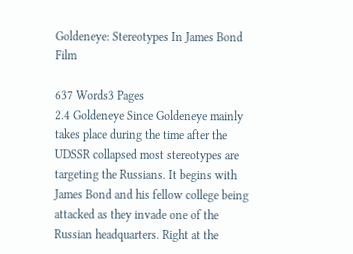Goldeneye: Stereotypes In James Bond Film

637 Words3 Pages
2.4 Goldeneye Since Goldeneye mainly takes place during the time after the UDSSR collapsed most stereotypes are targeting the Russians. It begins with James Bond and his fellow college being attacked as they invade one of the Russian headquarters. Right at the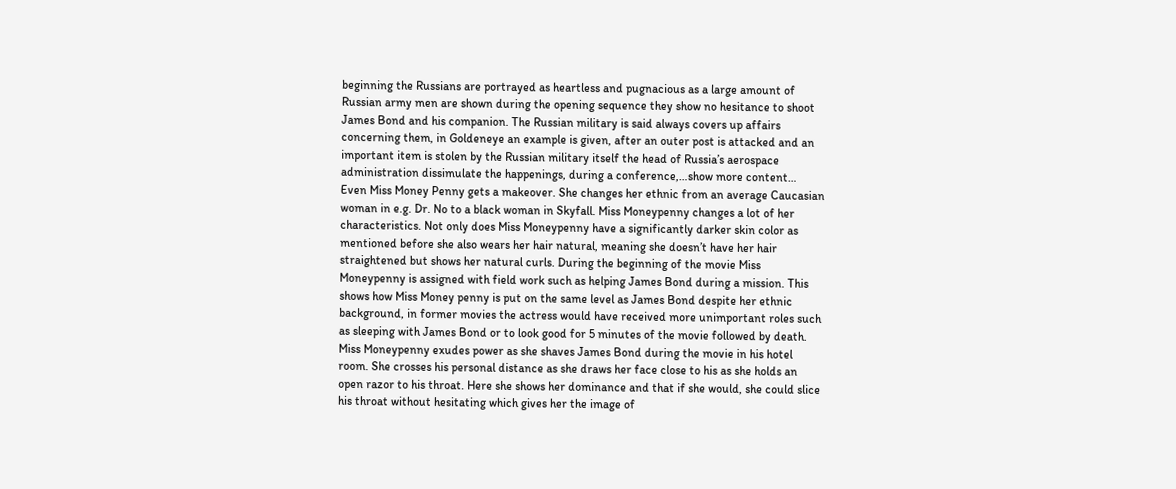beginning the Russians are portrayed as heartless and pugnacious as a large amount of Russian army men are shown during the opening sequence they show no hesitance to shoot James Bond and his companion. The Russian military is said always covers up affairs concerning them, in Goldeneye an example is given, after an outer post is attacked and an important item is stolen by the Russian military itself the head of Russia’s aerospace administration dissimulate the happenings, during a conference,…show more content…
Even Miss Money Penny gets a makeover. She changes her ethnic from an average Caucasian woman in e.g. Dr. No to a black woman in Skyfall. Miss Moneypenny changes a lot of her characteristics. Not only does Miss Moneypenny have a significantly darker skin color as mentioned before she also wears her hair natural, meaning she doesn’t have her hair straightened but shows her natural curls. During the beginning of the movie Miss Moneypenny is assigned with field work such as helping James Bond during a mission. This shows how Miss Money penny is put on the same level as James Bond despite her ethnic background, in former movies the actress would have received more unimportant roles such as sleeping with James Bond or to look good for 5 minutes of the movie followed by death. Miss Moneypenny exudes power as she shaves James Bond during the movie in his hotel room. She crosses his personal distance as she draws her face close to his as she holds an open razor to his throat. Here she shows her dominance and that if she would, she could slice his throat without hesitating which gives her the image of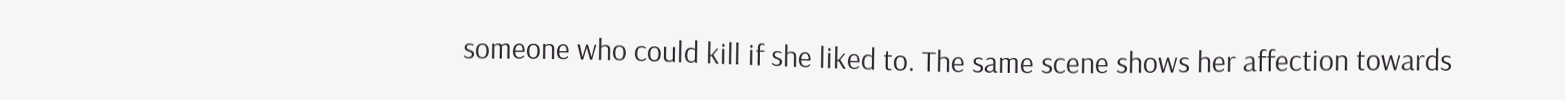someone who could kill if she liked to. The same scene shows her affection towards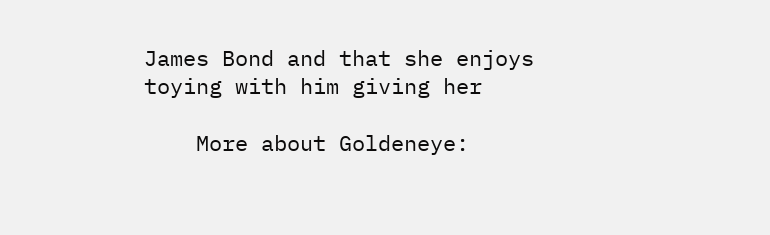James Bond and that she enjoys toying with him giving her

    More about Goldeneye: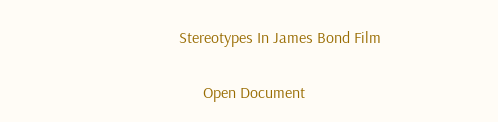Stereotypes In James Bond Film

      Open Document